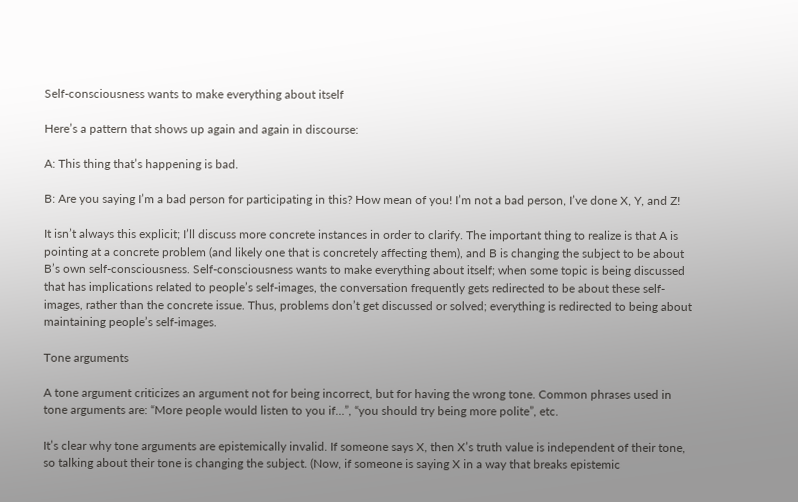Self-consciousness wants to make everything about itself

Here’s a pattern that shows up again and again in discourse:

A: This thing that’s happening is bad.

B: Are you saying I’m a bad person for participating in this? How mean of you! I’m not a bad person, I’ve done X, Y, and Z!

It isn’t always this explicit; I’ll discuss more concrete instances in order to clarify. The important thing to realize is that A is pointing at a concrete problem (and likely one that is concretely affecting them), and B is changing the subject to be about B’s own self-consciousness. Self-consciousness wants to make everything about itself; when some topic is being discussed that has implications related to people’s self-images, the conversation frequently gets redirected to be about these self-images, rather than the concrete issue. Thus, problems don’t get discussed or solved; everything is redirected to being about maintaining people’s self-images.

Tone arguments

A tone argument criticizes an argument not for being incorrect, but for having the wrong tone. Common phrases used in tone arguments are: “More people would listen to you if…”, “you should try being more polite”, etc.

It’s clear why tone arguments are epistemically invalid. If someone says X, then X’s truth value is independent of their tone, so talking about their tone is changing the subject. (Now, if someone is saying X in a way that breaks epistemic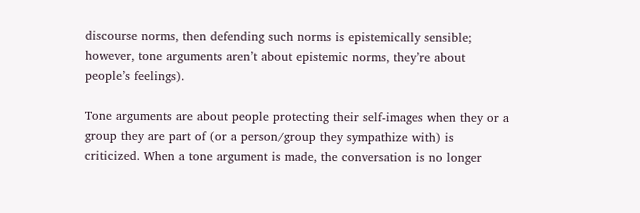discourse norms, then defending such norms is epistemically sensible; however, tone arguments aren’t about epistemic norms, they’re about people’s feelings).

Tone arguments are about people protecting their self-images when they or a group they are part of (or a person/group they sympathize with) is criticized. When a tone argument is made, the conversation is no longer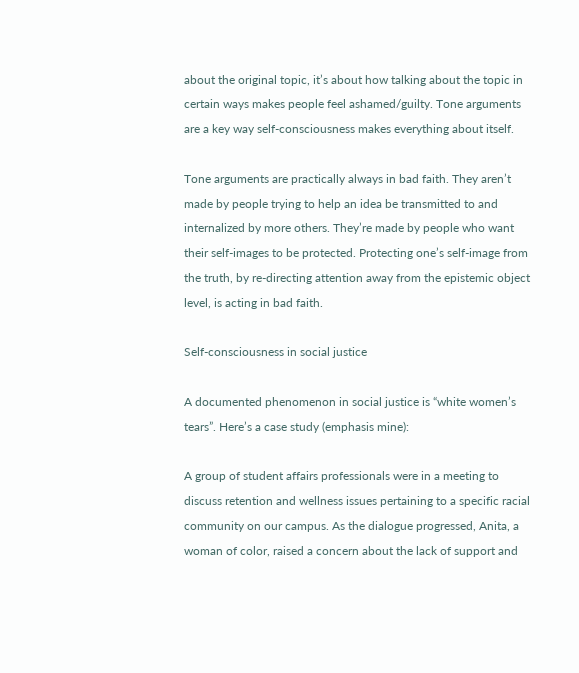about the original topic, it’s about how talking about the topic in certain ways makes people feel ashamed/guilty. Tone arguments are a key way self-consciousness makes everything about itself.

Tone arguments are practically always in bad faith. They aren’t made by people trying to help an idea be transmitted to and internalized by more others. They’re made by people who want their self-images to be protected. Protecting one’s self-image from the truth, by re-directing attention away from the epistemic object level, is acting in bad faith.

Self-consciousness in social justice

A documented phenomenon in social justice is “white women’s tears”. Here’s a case study (emphasis mine):

A group of student affairs professionals were in a meeting to discuss retention and wellness issues pertaining to a specific racial community on our campus. As the dialogue progressed, Anita, a woman of color, raised a concern about the lack of support and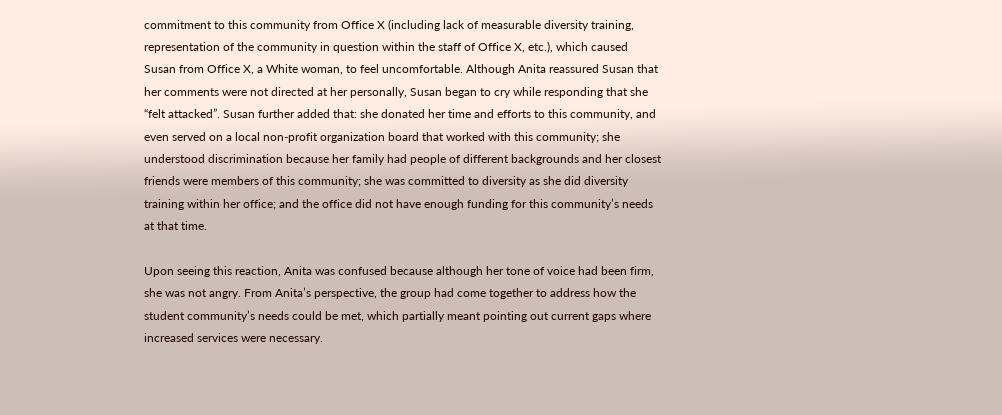commitment to this community from Office X (including lack of measurable diversity training, representation of the community in question within the staff of Office X, etc.), which caused Susan from Office X, a White woman, to feel uncomfortable. Although Anita reassured Susan that her comments were not directed at her personally, Susan began to cry while responding that she “felt attacked”. Susan further added that: she donated her time and efforts to this community, and even served on a local non-profit organization board that worked with this community; she understood discrimination because her family had people of different backgrounds and her closest friends were members of this community; she was committed to diversity as she did diversity training within her office; and the office did not have enough funding for this community’s needs at that time.

Upon seeing this reaction, Anita was confused because although her tone of voice had been firm, she was not angry. From Anita’s perspective, the group had come together to address how the student community’s needs could be met, which partially meant pointing out current gaps where increased services were necessary.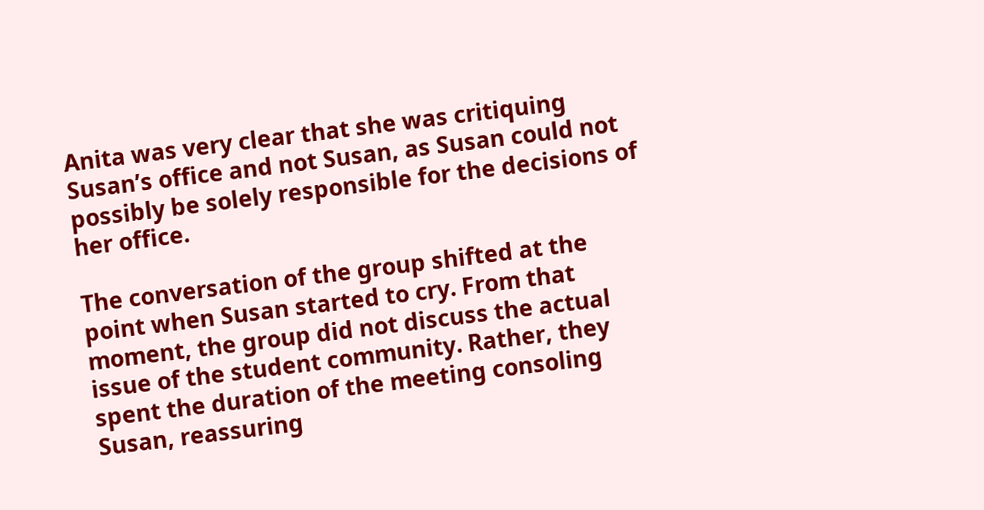Anita was very clear that she was critiquing Susan’s office and not Susan, as Susan could not possibly be solely responsible for the decisions of her office.

The conversation of the group shifted at the point when Susan started to cry. From that moment, the group did not discuss the actual issue of the student community. Rather, they spent the duration of the meeting consoling Susan, reassuring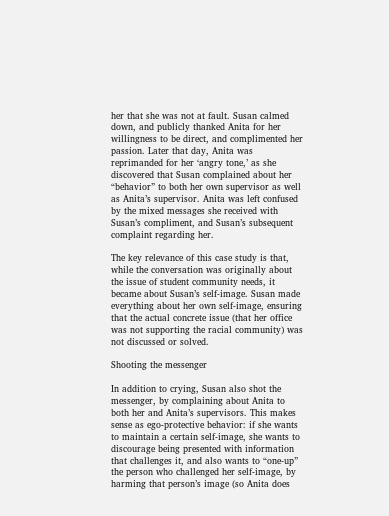her that she was not at fault. Susan calmed down, and publicly thanked Anita for her willingness to be direct, and complimented her passion. Later that day, Anita was reprimanded for her ‘angry tone,’ as she discovered that Susan complained about her “behavior” to both her own supervisor as well as Anita’s supervisor. Anita was left confused by the mixed messages she received with Susan’s compliment, and Susan’s subsequent complaint regarding her.

The key relevance of this case study is that, while the conversation was originally about the issue of student community needs, it became about Susan’s self-image. Susan made everything about her own self-image, ensuring that the actual concrete issue (that her office was not supporting the racial community) was not discussed or solved.

Shooting the messenger

In addition to crying, Susan also shot the messenger, by complaining about Anita to both her and Anita’s supervisors. This makes sense as ego-protective behavior: if she wants to maintain a certain self-image, she wants to discourage being presented with information that challenges it, and also wants to “one-up” the person who challenged her self-image, by harming that person’s image (so Anita does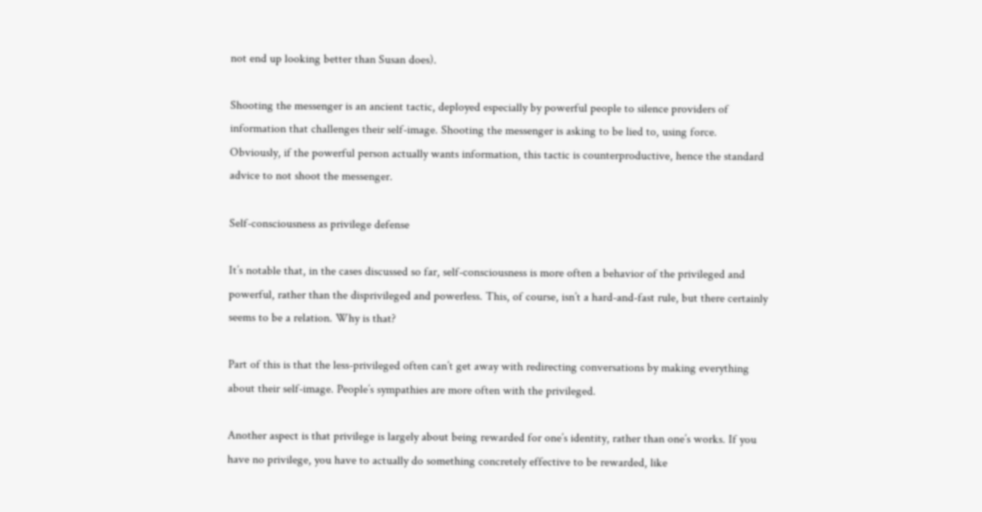not end up looking better than Susan does).

Shooting the messenger is an ancient tactic, deployed especially by powerful people to silence providers of information that challenges their self-image. Shooting the messenger is asking to be lied to, using force. Obviously, if the powerful person actually wants information, this tactic is counterproductive, hence the standard advice to not shoot the messenger.

Self-consciousness as privilege defense

It’s notable that, in the cases discussed so far, self-consciousness is more often a behavior of the privileged and powerful, rather than the disprivileged and powerless. This, of course, isn’t a hard-and-fast rule, but there certainly seems to be a relation. Why is that?

Part of this is that the less-privileged often can’t get away with redirecting conversations by making everything about their self-image. People’s sympathies are more often with the privileged.

Another aspect is that privilege is largely about being rewarded for one’s identity, rather than one’s works. If you have no privilege, you have to actually do something concretely effective to be rewarded, like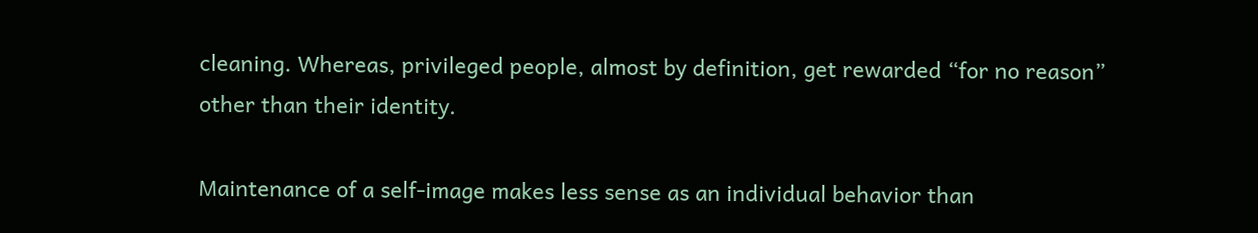cleaning. Whereas, privileged people, almost by definition, get rewarded “for no reason” other than their identity.

Maintenance of a self-image makes less sense as an individual behavior than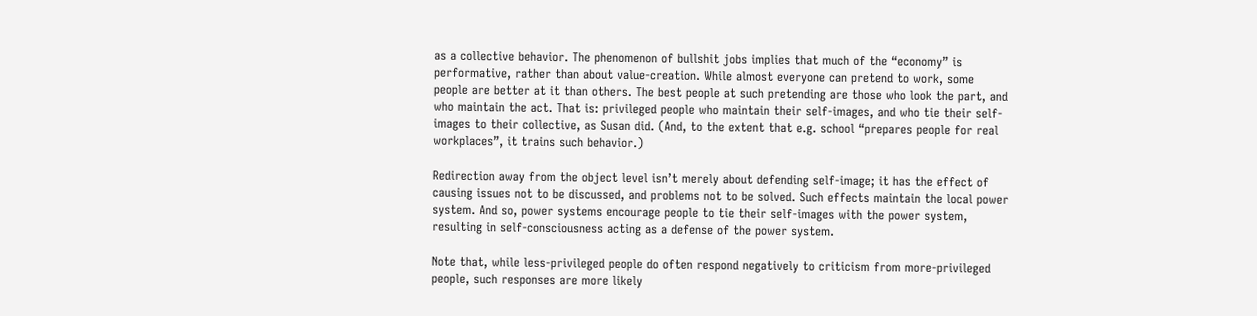as a collective behavior. The phenomenon of bullshit jobs implies that much of the “economy” is performative, rather than about value-creation. While almost everyone can pretend to work, some people are better at it than others. The best people at such pretending are those who look the part, and who maintain the act. That is: privileged people who maintain their self-images, and who tie their self-images to their collective, as Susan did. (And, to the extent that e.g. school “prepares people for real workplaces”, it trains such behavior.)

Redirection away from the object level isn’t merely about defending self-image; it has the effect of causing issues not to be discussed, and problems not to be solved. Such effects maintain the local power system. And so, power systems encourage people to tie their self-images with the power system, resulting in self-consciousness acting as a defense of the power system.

Note that, while less-privileged people do often respond negatively to criticism from more-privileged people, such responses are more likely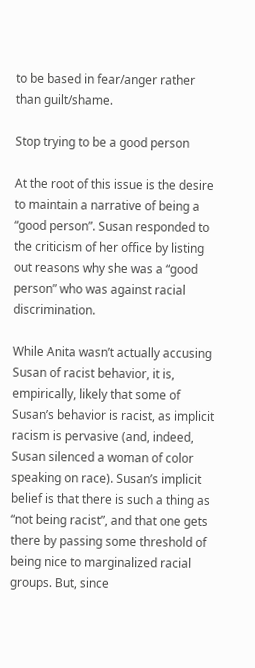to be based in fear/anger rather than guilt/shame.

Stop trying to be a good person

At the root of this issue is the desire to maintain a narrative of being a “good person”. Susan responded to the criticism of her office by listing out reasons why she was a “good person” who was against racial discrimination.

While Anita wasn’t actually accusing Susan of racist behavior, it is, empirically, likely that some of Susan’s behavior is racist, as implicit racism is pervasive (and, indeed, Susan silenced a woman of color speaking on race). Susan’s implicit belief is that there is such a thing as “not being racist”, and that one gets there by passing some threshold of being nice to marginalized racial groups. But, since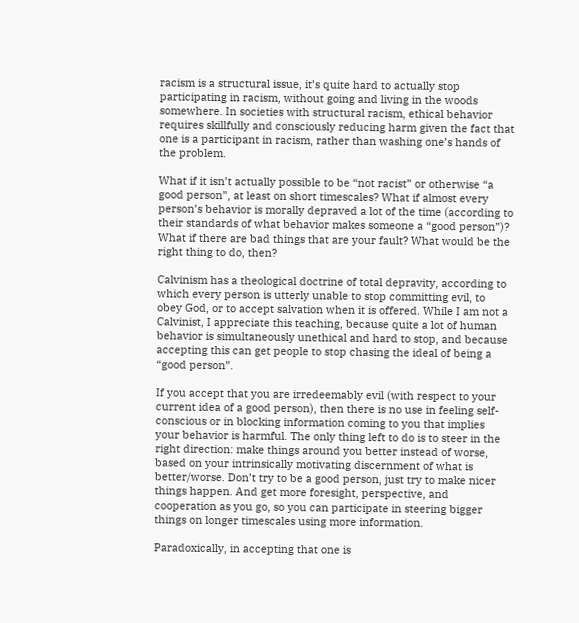racism is a structural issue, it’s quite hard to actually stop participating in racism, without going and living in the woods somewhere. In societies with structural racism, ethical behavior requires skillfully and consciously reducing harm given the fact that one is a participant in racism, rather than washing one’s hands of the problem.

What if it isn’t actually possible to be “not racist” or otherwise “a good person”, at least on short timescales? What if almost every person’s behavior is morally depraved a lot of the time (according to their standards of what behavior makes someone a “good person”)? What if there are bad things that are your fault? What would be the right thing to do, then?

Calvinism has a theological doctrine of total depravity, according to which every person is utterly unable to stop committing evil, to obey God, or to accept salvation when it is offered. While I am not a Calvinist, I appreciate this teaching, because quite a lot of human behavior is simultaneously unethical and hard to stop, and because accepting this can get people to stop chasing the ideal of being a “good person”.

If you accept that you are irredeemably evil (with respect to your current idea of a good person), then there is no use in feeling self-conscious or in blocking information coming to you that implies your behavior is harmful. The only thing left to do is to steer in the right direction: make things around you better instead of worse, based on your intrinsically motivating discernment of what is better/worse. Don’t try to be a good person, just try to make nicer things happen. And get more foresight, perspective, and cooperation as you go, so you can participate in steering bigger things on longer timescales using more information.

Paradoxically, in accepting that one is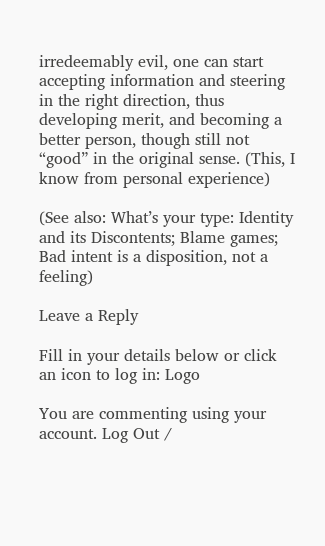irredeemably evil, one can start accepting information and steering in the right direction, thus developing merit, and becoming a better person, though still not “good” in the original sense. (This, I know from personal experience)

(See also: What’s your type: Identity and its Discontents; Blame games; Bad intent is a disposition, not a feeling)

Leave a Reply

Fill in your details below or click an icon to log in: Logo

You are commenting using your account. Log Out /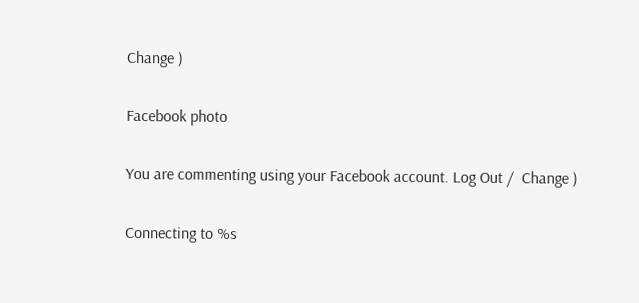Change )

Facebook photo

You are commenting using your Facebook account. Log Out /  Change )

Connecting to %s